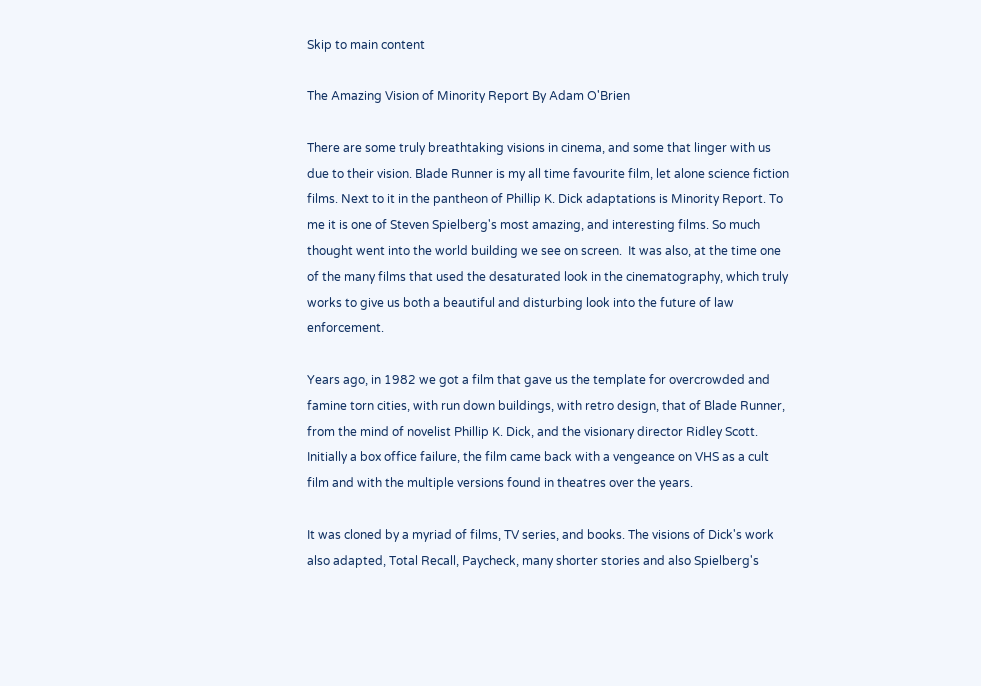Skip to main content

The Amazing Vision of Minority Report By Adam O'Brien

There are some truly breathtaking visions in cinema, and some that linger with us due to their vision. Blade Runner is my all time favourite film, let alone science fiction films. Next to it in the pantheon of Phillip K. Dick adaptations is Minority Report. To me it is one of Steven Spielberg's most amazing, and interesting films. So much thought went into the world building we see on screen.  It was also, at the time one of the many films that used the desaturated look in the cinematography, which truly works to give us both a beautiful and disturbing look into the future of law enforcement.

Years ago, in 1982 we got a film that gave us the template for overcrowded and famine torn cities, with run down buildings, with retro design, that of Blade Runner, from the mind of novelist Phillip K. Dick, and the visionary director Ridley Scott. Initially a box office failure, the film came back with a vengeance on VHS as a cult film and with the multiple versions found in theatres over the years.

It was cloned by a myriad of films, TV series, and books. The visions of Dick's work also adapted, Total Recall, Paycheck, many shorter stories and also Spielberg's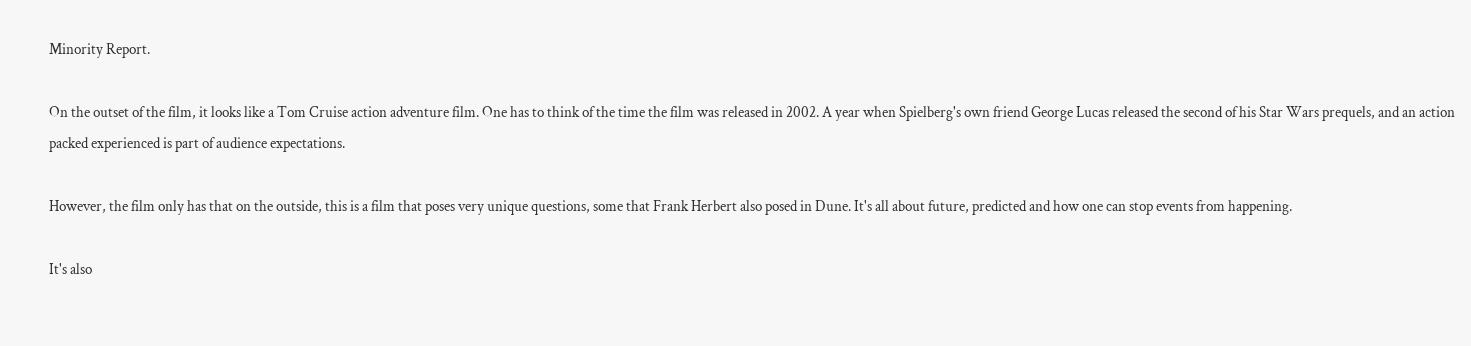Minority Report.

On the outset of the film, it looks like a Tom Cruise action adventure film. One has to think of the time the film was released in 2002. A year when Spielberg's own friend George Lucas released the second of his Star Wars prequels, and an action packed experienced is part of audience expectations.

However, the film only has that on the outside, this is a film that poses very unique questions, some that Frank Herbert also posed in Dune. It's all about future, predicted and how one can stop events from happening.

It's also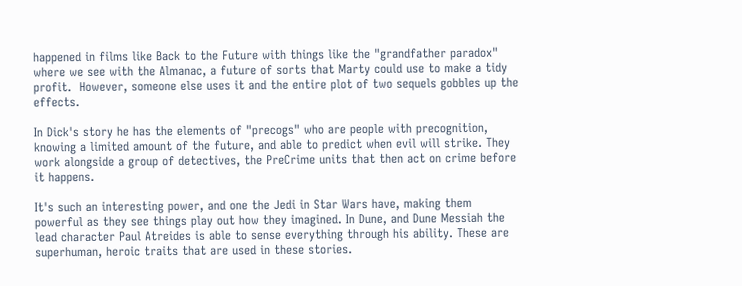happened in films like Back to the Future with things like the "grandfather paradox" where we see with the Almanac, a future of sorts that Marty could use to make a tidy profit.  However, someone else uses it and the entire plot of two sequels gobbles up the effects.

In Dick's story he has the elements of "precogs" who are people with precognition, knowing a limited amount of the future, and able to predict when evil will strike. They work alongside a group of detectives, the PreCrime units that then act on crime before it happens.

It's such an interesting power, and one the Jedi in Star Wars have, making them powerful as they see things play out how they imagined. In Dune, and Dune Messiah the lead character Paul Atreides is able to sense everything through his ability. These are superhuman, heroic traits that are used in these stories.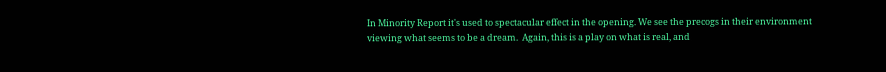In Minority Report it's used to spectacular effect in the opening. We see the precogs in their environment viewing what seems to be a dream.  Again, this is a play on what is real, and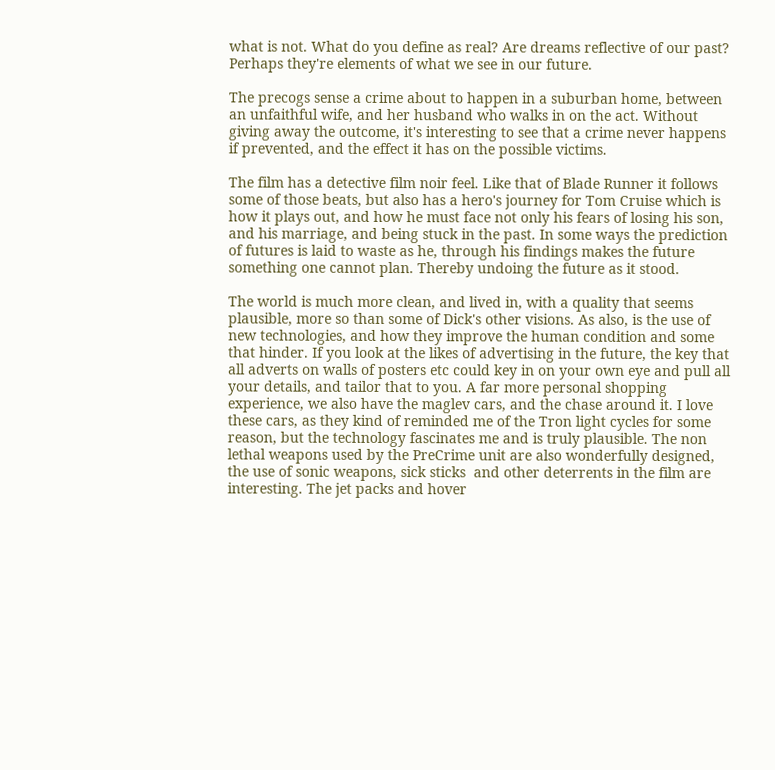what is not. What do you define as real? Are dreams reflective of our past? Perhaps they're elements of what we see in our future.

The precogs sense a crime about to happen in a suburban home, between an unfaithful wife, and her husband who walks in on the act. Without giving away the outcome, it's interesting to see that a crime never happens if prevented, and the effect it has on the possible victims.

The film has a detective film noir feel. Like that of Blade Runner it follows some of those beats, but also has a hero's journey for Tom Cruise which is how it plays out, and how he must face not only his fears of losing his son, and his marriage, and being stuck in the past. In some ways the prediction of futures is laid to waste as he, through his findings makes the future something one cannot plan. Thereby undoing the future as it stood.

The world is much more clean, and lived in, with a quality that seems plausible, more so than some of Dick's other visions. As also, is the use of new technologies, and how they improve the human condition and some that hinder. If you look at the likes of advertising in the future, the key that all adverts on walls of posters etc could key in on your own eye and pull all your details, and tailor that to you. A far more personal shopping experience, we also have the maglev cars, and the chase around it. I love these cars, as they kind of reminded me of the Tron light cycles for some reason, but the technology fascinates me and is truly plausible. The non lethal weapons used by the PreCrime unit are also wonderfully designed, the use of sonic weapons, sick sticks  and other deterrents in the film are interesting. The jet packs and hover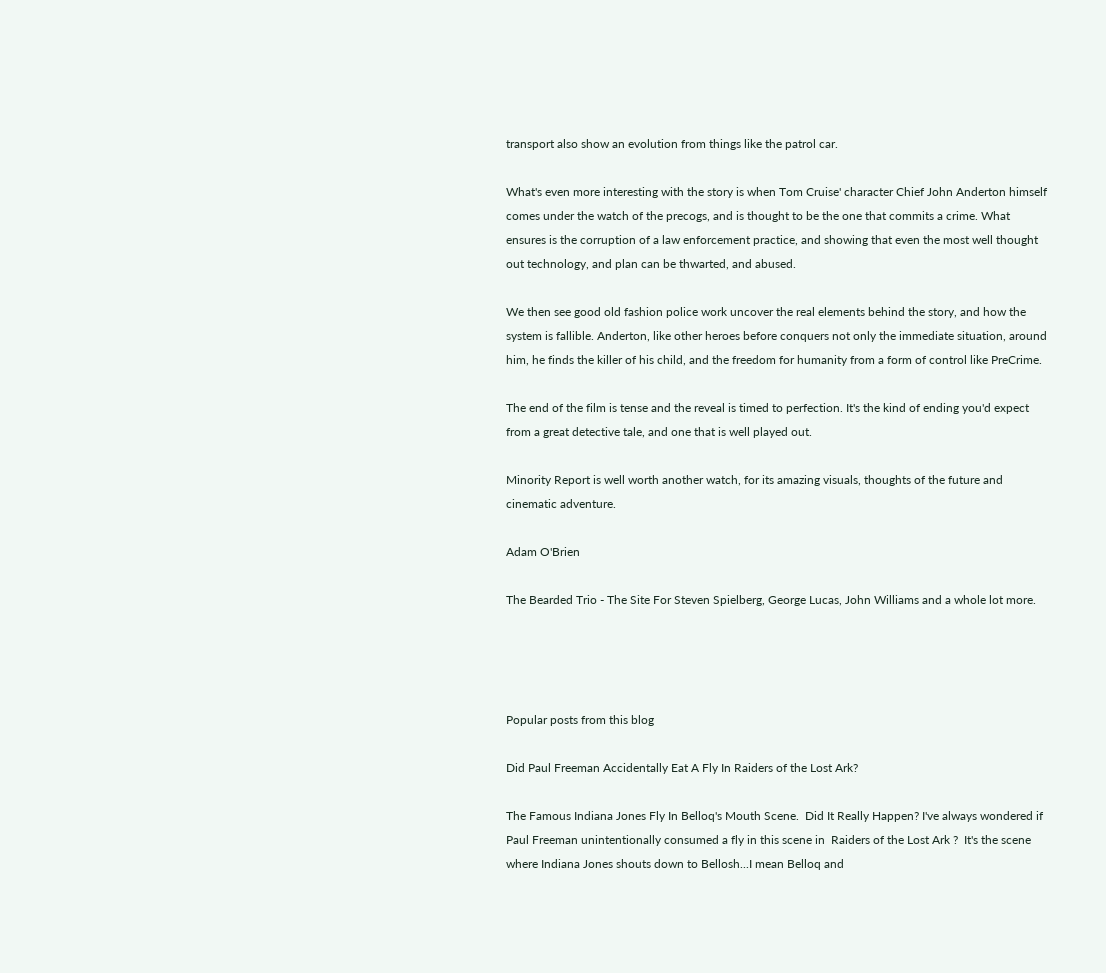transport also show an evolution from things like the patrol car.

What's even more interesting with the story is when Tom Cruise' character Chief John Anderton himself comes under the watch of the precogs, and is thought to be the one that commits a crime. What ensures is the corruption of a law enforcement practice, and showing that even the most well thought out technology, and plan can be thwarted, and abused.

We then see good old fashion police work uncover the real elements behind the story, and how the system is fallible. Anderton, like other heroes before conquers not only the immediate situation, around him, he finds the killer of his child, and the freedom for humanity from a form of control like PreCrime.

The end of the film is tense and the reveal is timed to perfection. It's the kind of ending you'd expect from a great detective tale, and one that is well played out.

Minority Report is well worth another watch, for its amazing visuals, thoughts of the future and cinematic adventure.

Adam O'Brien

The Bearded Trio - The Site For Steven Spielberg, George Lucas, John Williams and a whole lot more.




Popular posts from this blog

Did Paul Freeman Accidentally Eat A Fly In Raiders of the Lost Ark?

The Famous Indiana Jones Fly In Belloq's Mouth Scene.  Did It Really Happen? I've always wondered if Paul Freeman unintentionally consumed a fly in this scene in  Raiders of the Lost Ark ?  It's the scene where Indiana Jones shouts down to Bellosh...I mean Belloq and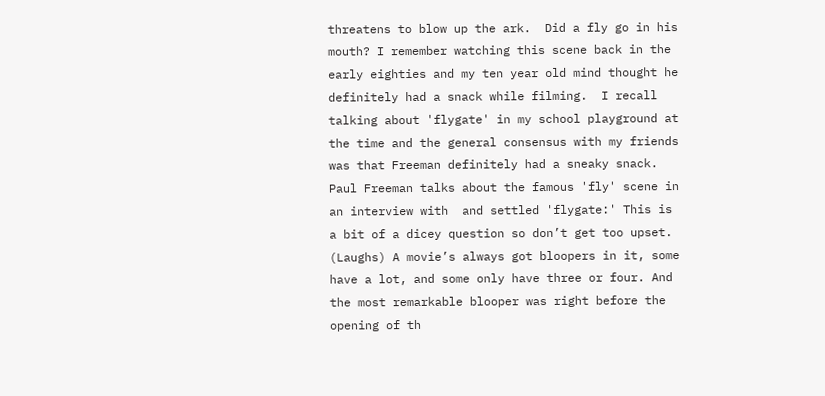threatens to blow up the ark.  Did a fly go in his mouth? I remember watching this scene back in the early eighties and my ten year old mind thought he definitely had a snack while filming.  I recall talking about 'flygate' in my school playground at the time and the general consensus with my friends was that Freeman definitely had a sneaky snack. Paul Freeman talks about the famous 'fly' scene in an interview with  and settled 'flygate:' This is a bit of a dicey question so don’t get too upset. (Laughs) A movie’s always got bloopers in it, some have a lot, and some only have three or four. And the most remarkable blooper was right before the opening of th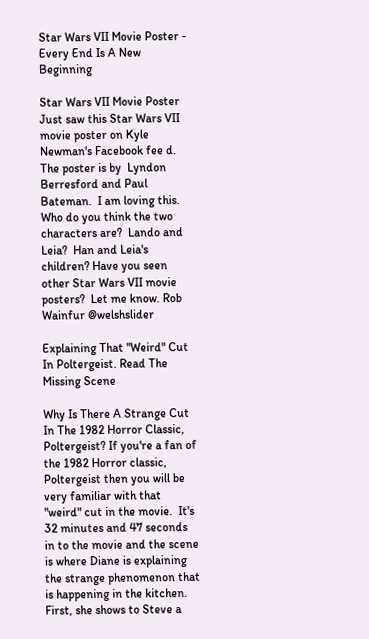Star Wars VII Movie Poster - Every End Is A New Beginning

Star Wars VII Movie Poster Just saw this Star Wars VII movie poster on Kyle Newman's Facebook fee d.  The poster is by  Lyndon Berresford and Paul Bateman.  I am loving this.  Who do you think the two characters are?  Lando and Leia?  Han and Leia's children? Have you seen other Star Wars VII movie posters?  Let me know. Rob Wainfur @welshslider

Explaining That "Weird" Cut In Poltergeist. Read The Missing Scene

Why Is There A Strange Cut In The 1982 Horror Classic, Poltergeist? If you're a fan of the 1982 Horror classic, Poltergeist then you will be very familiar with that "weird" cut in the movie.  It's 32 minutes and 47 seconds in to the movie and the scene is where Diane is explaining the strange phenomenon that is happening in the kitchen.  First, she shows to Steve a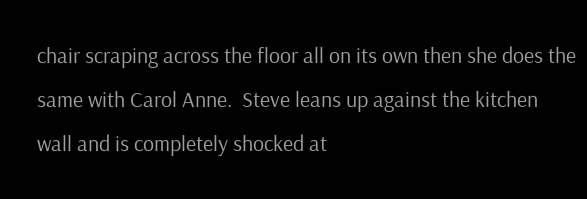chair scraping across the floor all on its own then she does the same with Carol Anne.  Steve leans up against the kitchen wall and is completely shocked at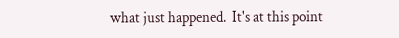what just happened.  It's at this point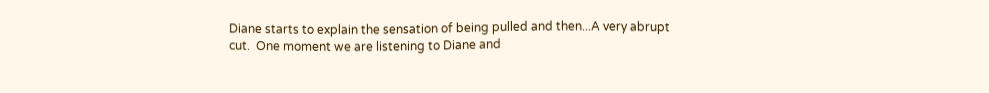Diane starts to explain the sensation of being pulled and then...A very abrupt cut.  One moment we are listening to Diane and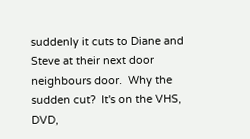suddenly it cuts to Diane and Steve at their next door neighbours door.  Why the sudden cut?  It's on the VHS, DVD,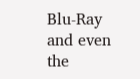Blu-Ray and even the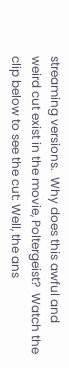streaming versions.  Why does this awful and weird cut exist in the movie, Poltergeist?  Watch the clip below to see the cut: Well, the ans